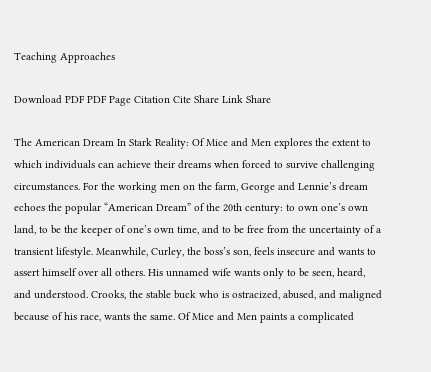Teaching Approaches

Download PDF PDF Page Citation Cite Share Link Share

The American Dream In Stark Reality: Of Mice and Men explores the extent to which individuals can achieve their dreams when forced to survive challenging circumstances. For the working men on the farm, George and Lennie’s dream echoes the popular “American Dream” of the 20th century: to own one’s own land, to be the keeper of one’s own time, and to be free from the uncertainty of a transient lifestyle. Meanwhile, Curley, the boss’s son, feels insecure and wants to assert himself over all others. His unnamed wife wants only to be seen, heard, and understood. Crooks, the stable buck who is ostracized, abused, and maligned because of his race, wants the same. Of Mice and Men paints a complicated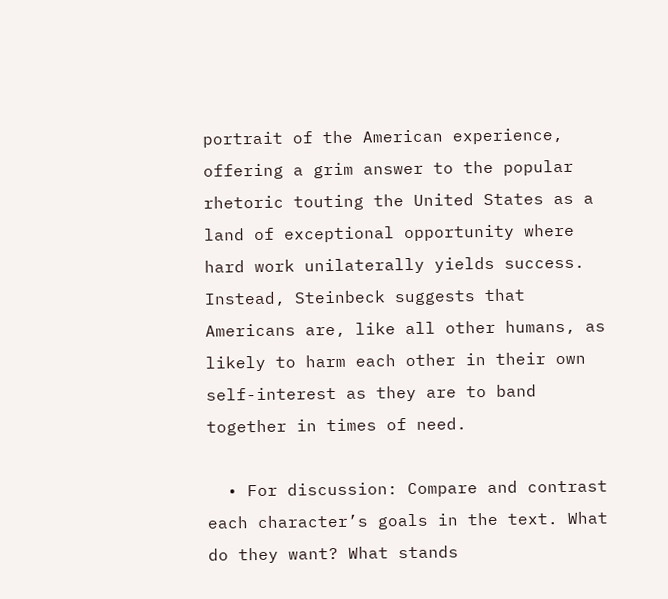portrait of the American experience, offering a grim answer to the popular rhetoric touting the United States as a land of exceptional opportunity where hard work unilaterally yields success. Instead, Steinbeck suggests that Americans are, like all other humans, as likely to harm each other in their own self-interest as they are to band together in times of need.

  • For discussion: Compare and contrast each character’s goals in the text. What do they want? What stands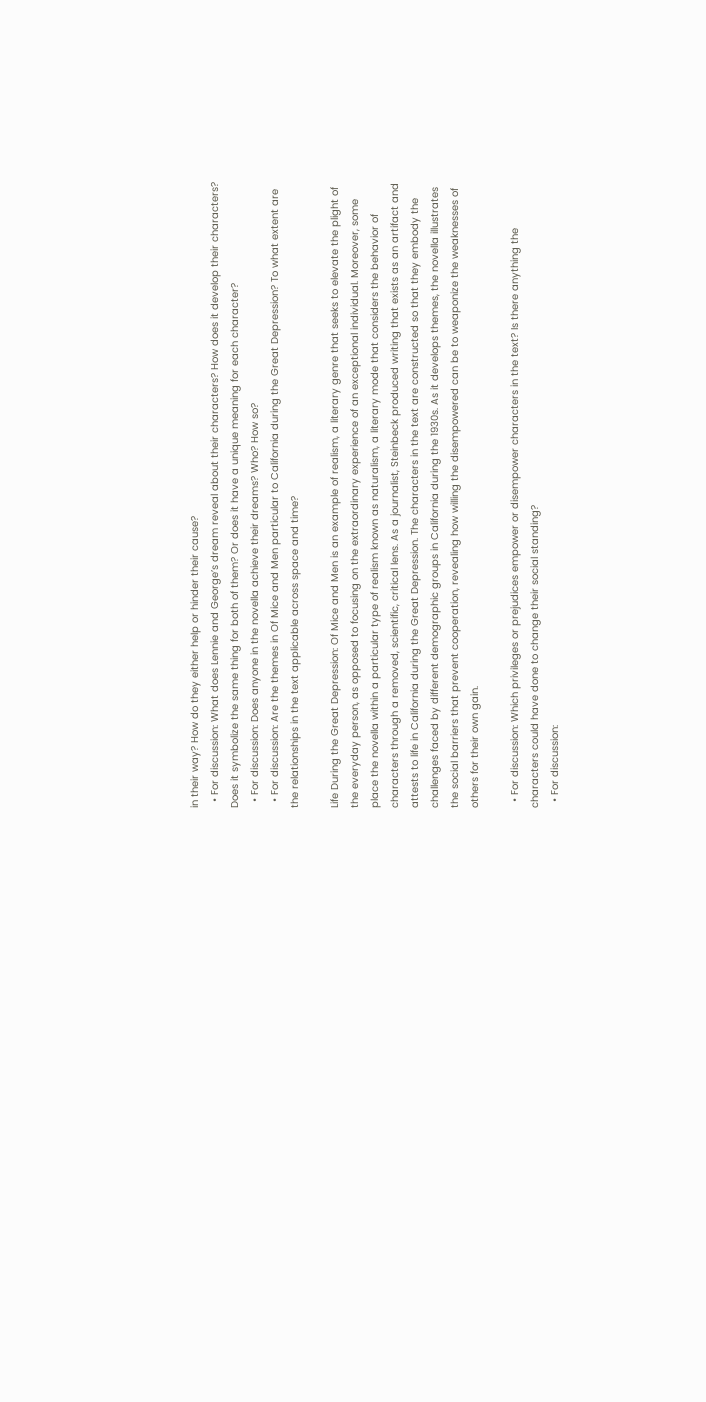in their way? How do they either help or hinder their cause?
  • For discussion: What does Lennie and George’s dream reveal about their characters? How does it develop their characters? Does it symbolize the same thing for both of them? Or does it have a unique meaning for each character?
  • For discussion: Does anyone in the novella achieve their dreams? Who? How so?
  • For discussion: Are the themes in Of Mice and Men particular to California during the Great Depression? To what extent are the relationships in the text applicable across space and time?

Life During the Great Depression: Of Mice and Men is an example of realism, a literary genre that seeks to elevate the plight of the everyday person, as opposed to focusing on the extraordinary experience of an exceptional individual. Moreover, some place the novella within a particular type of realism known as naturalism, a literary mode that considers the behavior of characters through a removed, scientific, critical lens. As a journalist, Steinbeck produced writing that exists as an artifact and attests to life in California during the Great Depression. The characters in the text are constructed so that they embody the challenges faced by different demographic groups in California during the 1930s. As it develops themes, the novella illustrates the social barriers that prevent cooperation, revealing how willing the disempowered can be to weaponize the weaknesses of others for their own gain.

  • For discussion: Which privileges or prejudices empower or disempower characters in the text? Is there anything the characters could have done to change their social standing?
  • For discussion: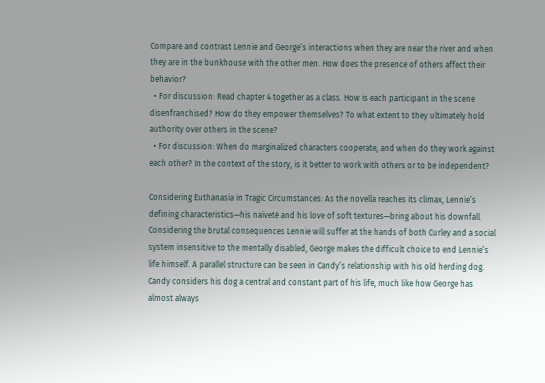Compare and contrast Lennie and George’s interactions when they are near the river and when they are in the bunkhouse with the other men. How does the presence of others affect their behavior?
  • For discussion: Read chapter 4 together as a class. How is each participant in the scene disenfranchised? How do they empower themselves? To what extent to they ultimately hold authority over others in the scene?
  • For discussion: When do marginalized characters cooperate, and when do they work against each other? In the context of the story, is it better to work with others or to be independent?

Considering Euthanasia in Tragic Circumstances: As the novella reaches its climax, Lennie’s defining characteristics—his naïveté and his love of soft textures—bring about his downfall. Considering the brutal consequences Lennie will suffer at the hands of both Curley and a social system insensitive to the mentally disabled, George makes the difficult choice to end Lennie’s life himself. A parallel structure can be seen in Candy’s relationship with his old herding dog. Candy considers his dog a central and constant part of his life, much like how George has almost always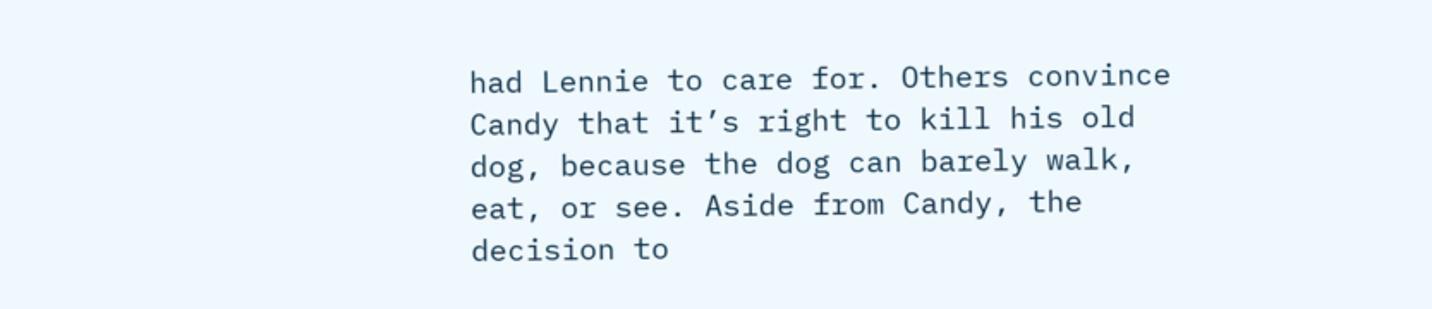had Lennie to care for. Others convince Candy that it’s right to kill his old dog, because the dog can barely walk, eat, or see. Aside from Candy, the decision to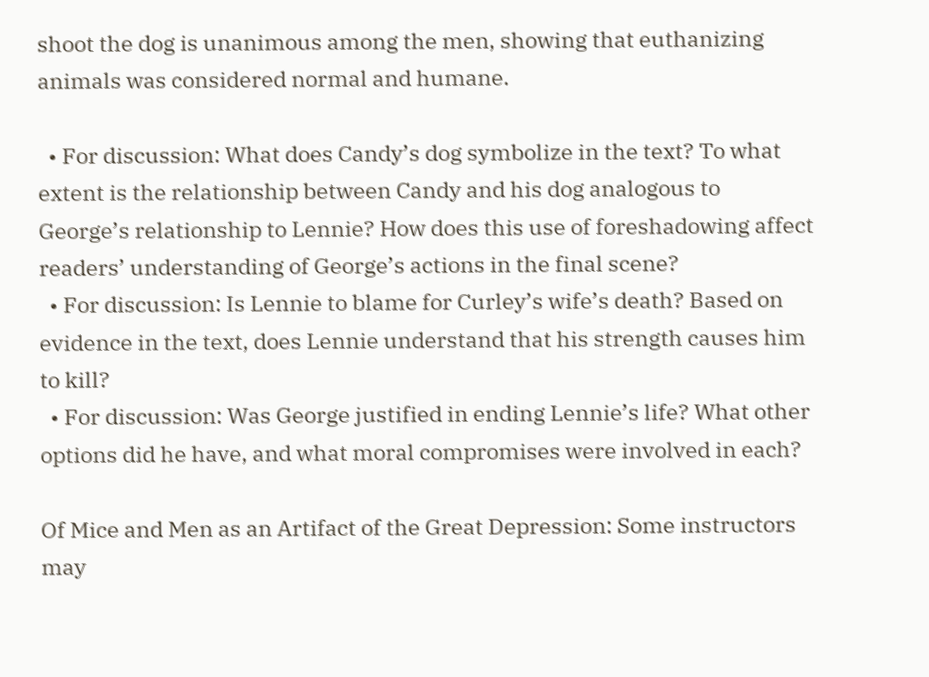shoot the dog is unanimous among the men, showing that euthanizing animals was considered normal and humane.

  • For discussion: What does Candy’s dog symbolize in the text? To what extent is the relationship between Candy and his dog analogous to George’s relationship to Lennie? How does this use of foreshadowing affect readers’ understanding of George’s actions in the final scene?
  • For discussion: Is Lennie to blame for Curley’s wife’s death? Based on evidence in the text, does Lennie understand that his strength causes him to kill?
  • For discussion: Was George justified in ending Lennie’s life? What other options did he have, and what moral compromises were involved in each?

Of Mice and Men as an Artifact of the Great Depression: Some instructors may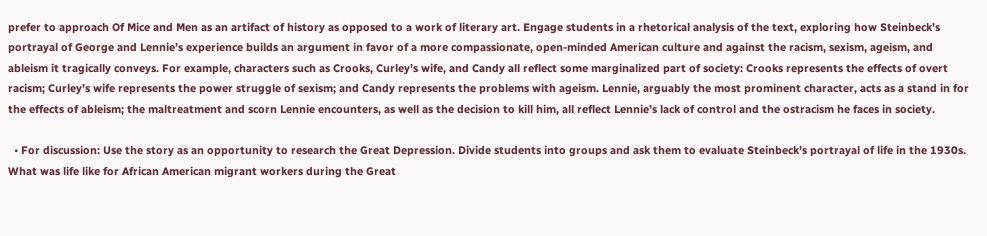prefer to approach Of Mice and Men as an artifact of history as opposed to a work of literary art. Engage students in a rhetorical analysis of the text, exploring how Steinbeck’s portrayal of George and Lennie’s experience builds an argument in favor of a more compassionate, open-minded American culture and against the racism, sexism, ageism, and ableism it tragically conveys. For example, characters such as Crooks, Curley’s wife, and Candy all reflect some marginalized part of society: Crooks represents the effects of overt racism; Curley’s wife represents the power struggle of sexism; and Candy represents the problems with ageism. Lennie, arguably the most prominent character, acts as a stand in for the effects of ableism; the maltreatment and scorn Lennie encounters, as well as the decision to kill him, all reflect Lennie’s lack of control and the ostracism he faces in society.

  • For discussion: Use the story as an opportunity to research the Great Depression. Divide students into groups and ask them to evaluate Steinbeck’s portrayal of life in the 1930s. What was life like for African American migrant workers during the Great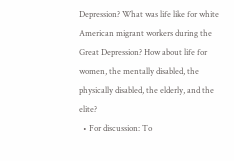Depression? What was life like for white American migrant workers during the Great Depression? How about life for women, the mentally disabled, the physically disabled, the elderly, and the elite?
  • For discussion: To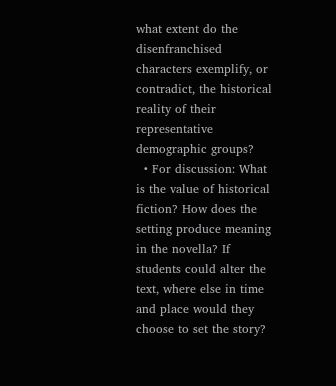what extent do the disenfranchised characters exemplify, or contradict, the historical reality of their representative demographic groups?
  • For discussion: What is the value of historical fiction? How does the setting produce meaning in the novella? If students could alter the text, where else in time and place would they choose to set the story?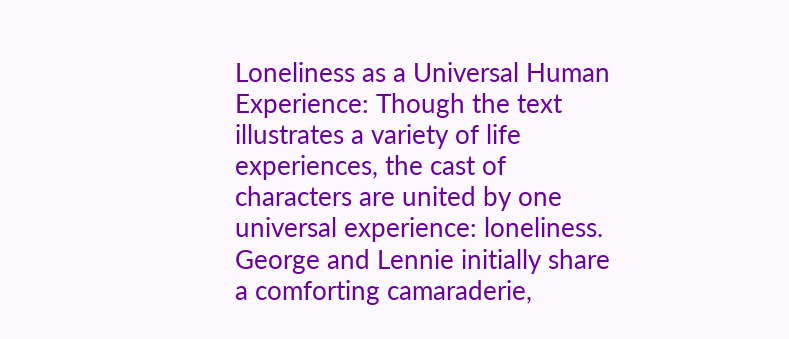Loneliness as a Universal Human Experience: Though the text illustrates a variety of life experiences, the cast of characters are united by one universal experience: loneliness. George and Lennie initially share a comforting camaraderie,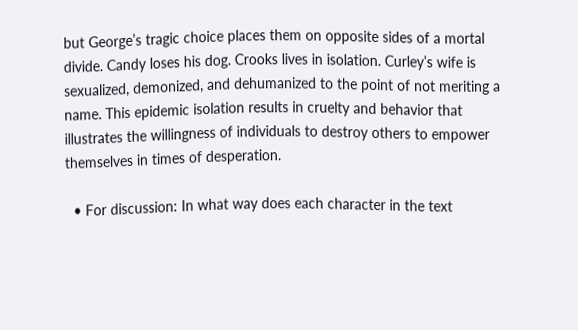but George’s tragic choice places them on opposite sides of a mortal divide. Candy loses his dog. Crooks lives in isolation. Curley’s wife is sexualized, demonized, and dehumanized to the point of not meriting a name. This epidemic isolation results in cruelty and behavior that illustrates the willingness of individuals to destroy others to empower themselves in times of desperation.

  • For discussion: In what way does each character in the text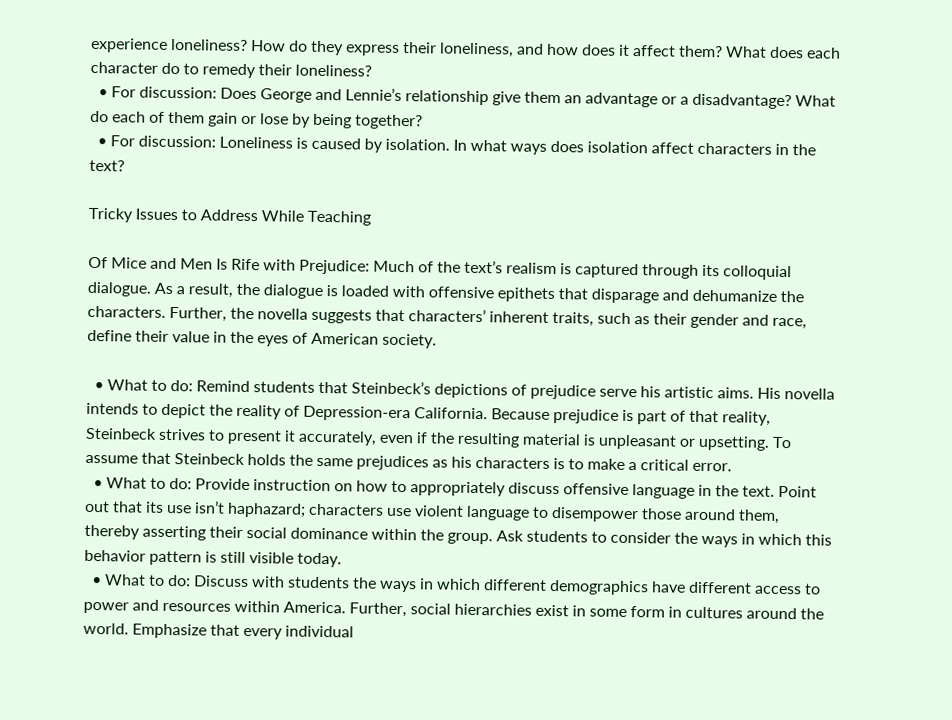experience loneliness? How do they express their loneliness, and how does it affect them? What does each character do to remedy their loneliness?
  • For discussion: Does George and Lennie’s relationship give them an advantage or a disadvantage? What do each of them gain or lose by being together?
  • For discussion: Loneliness is caused by isolation. In what ways does isolation affect characters in the text?

Tricky Issues to Address While Teaching

Of Mice and Men Is Rife with Prejudice: Much of the text’s realism is captured through its colloquial dialogue. As a result, the dialogue is loaded with offensive epithets that disparage and dehumanize the characters. Further, the novella suggests that characters’ inherent traits, such as their gender and race, define their value in the eyes of American society.

  • What to do: Remind students that Steinbeck’s depictions of prejudice serve his artistic aims. His novella intends to depict the reality of Depression-era California. Because prejudice is part of that reality, Steinbeck strives to present it accurately, even if the resulting material is unpleasant or upsetting. To assume that Steinbeck holds the same prejudices as his characters is to make a critical error.
  • What to do: Provide instruction on how to appropriately discuss offensive language in the text. Point out that its use isn’t haphazard; characters use violent language to disempower those around them, thereby asserting their social dominance within the group. Ask students to consider the ways in which this behavior pattern is still visible today.
  • What to do: Discuss with students the ways in which different demographics have different access to power and resources within America. Further, social hierarchies exist in some form in cultures around the world. Emphasize that every individual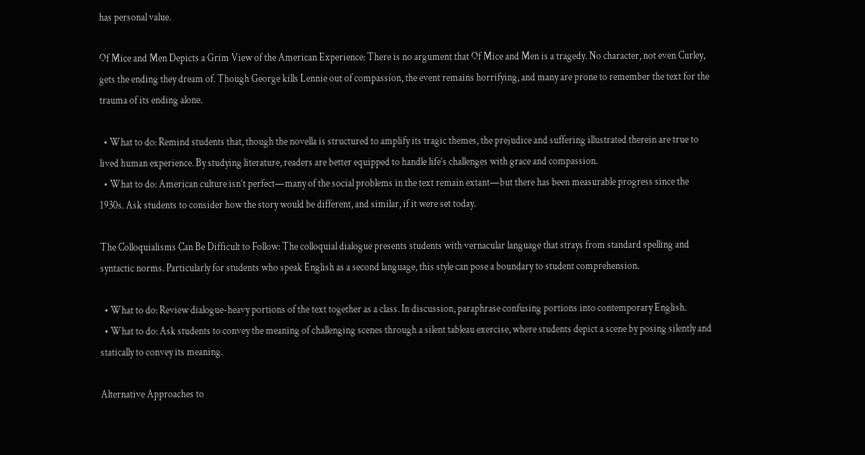has personal value.

Of Mice and Men Depicts a Grim View of the American Experience: There is no argument that Of Mice and Men is a tragedy. No character, not even Curley, gets the ending they dream of. Though George kills Lennie out of compassion, the event remains horrifying, and many are prone to remember the text for the trauma of its ending alone.

  • What to do: Remind students that, though the novella is structured to amplify its tragic themes, the prejudice and suffering illustrated therein are true to lived human experience. By studying literature, readers are better equipped to handle life’s challenges with grace and compassion.
  • What to do: American culture isn’t perfect—many of the social problems in the text remain extant—but there has been measurable progress since the 1930s. Ask students to consider how the story would be different, and similar, if it were set today.

The Colloquialisms Can Be Difficult to Follow: The colloquial dialogue presents students with vernacular language that strays from standard spelling and syntactic norms. Particularly for students who speak English as a second language, this style can pose a boundary to student comprehension.

  • What to do: Review dialogue-heavy portions of the text together as a class. In discussion, paraphrase confusing portions into contemporary English.
  • What to do: Ask students to convey the meaning of challenging scenes through a silent tableau exercise, where students depict a scene by posing silently and statically to convey its meaning.

Alternative Approaches to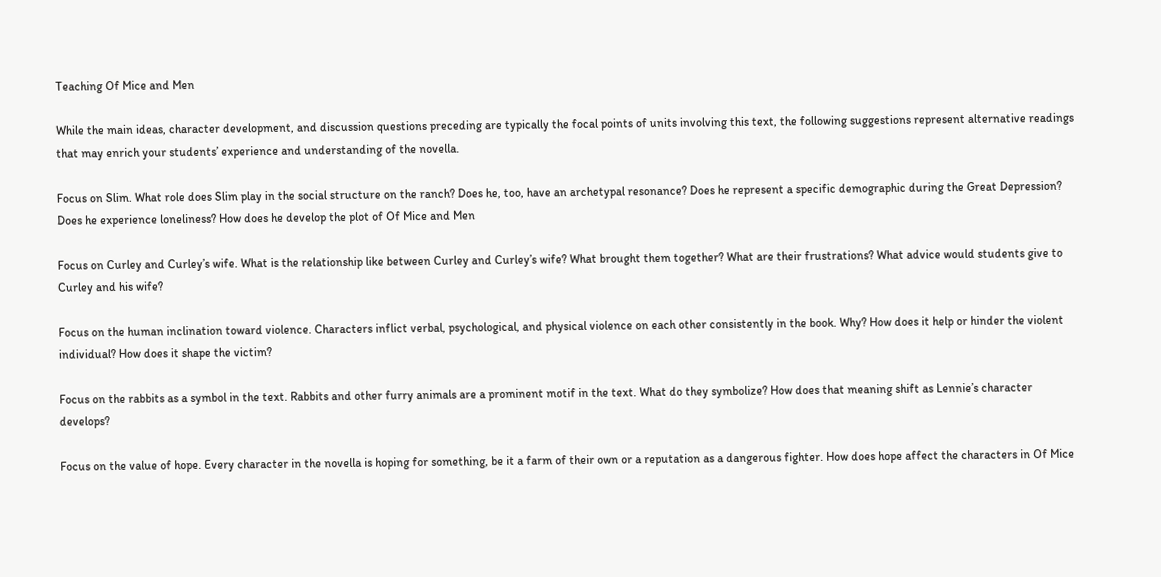Teaching Of Mice and Men

While the main ideas, character development, and discussion questions preceding are typically the focal points of units involving this text, the following suggestions represent alternative readings that may enrich your students’ experience and understanding of the novella.

Focus on Slim. What role does Slim play in the social structure on the ranch? Does he, too, have an archetypal resonance? Does he represent a specific demographic during the Great Depression? Does he experience loneliness? How does he develop the plot of Of Mice and Men

Focus on Curley and Curley’s wife. What is the relationship like between Curley and Curley’s wife? What brought them together? What are their frustrations? What advice would students give to Curley and his wife?

Focus on the human inclination toward violence. Characters inflict verbal, psychological, and physical violence on each other consistently in the book. Why? How does it help or hinder the violent individual? How does it shape the victim?

Focus on the rabbits as a symbol in the text. Rabbits and other furry animals are a prominent motif in the text. What do they symbolize? How does that meaning shift as Lennie’s character develops?

Focus on the value of hope. Every character in the novella is hoping for something, be it a farm of their own or a reputation as a dangerous fighter. How does hope affect the characters in Of Mice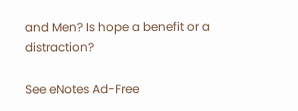and Men? Is hope a benefit or a distraction?

See eNotes Ad-Free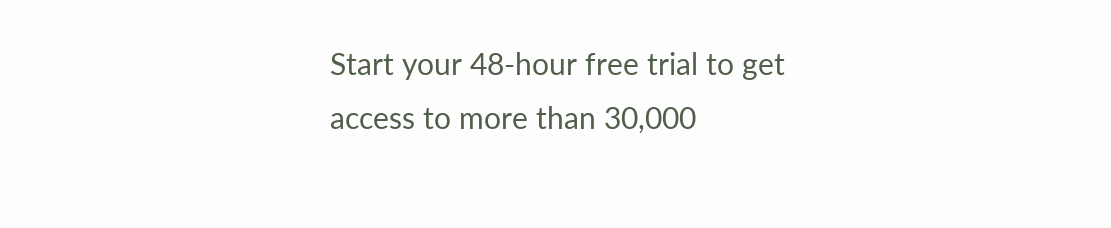Start your 48-hour free trial to get access to more than 30,000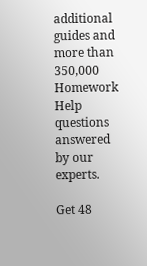additional guides and more than 350,000 Homework Help questions answered by our experts.

Get 48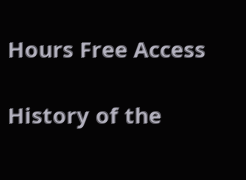Hours Free Access

History of the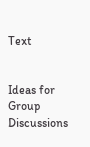Text


Ideas for Group Discussions